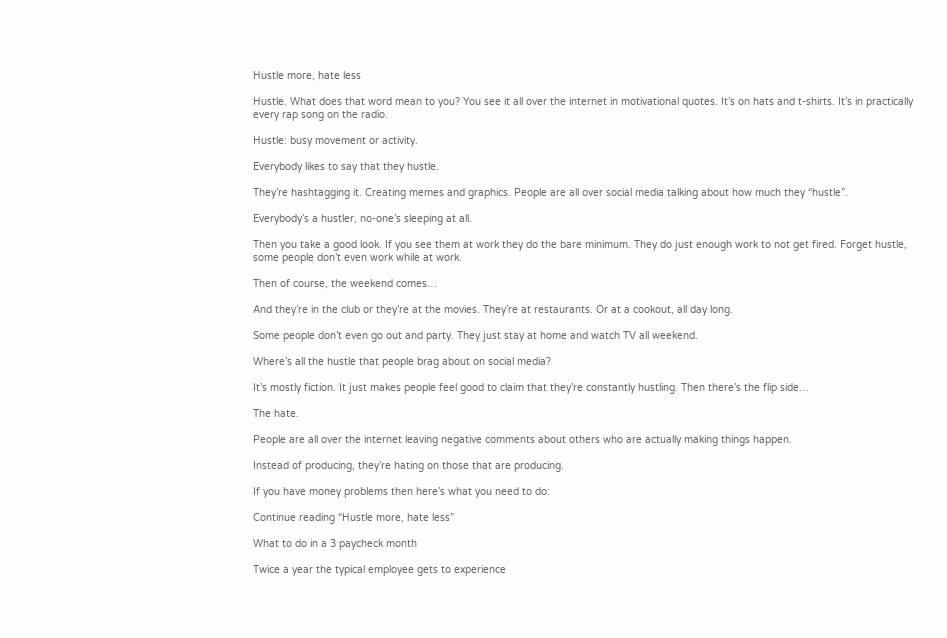Hustle more, hate less

Hustle. What does that word mean to you? You see it all over the internet in motivational quotes. It’s on hats and t-shirts. It’s in practically every rap song on the radio.

Hustle: busy movement or activity.

Everybody likes to say that they hustle.

They’re hashtagging it. Creating memes and graphics. People are all over social media talking about how much they “hustle”.

Everybody’s a hustler, no-one’s sleeping at all.

Then you take a good look. If you see them at work they do the bare minimum. They do just enough work to not get fired. Forget hustle, some people don’t even work while at work.

Then of course, the weekend comes…

And they’re in the club or they’re at the movies. They’re at restaurants. Or at a cookout, all day long.

Some people don’t even go out and party. They just stay at home and watch TV all weekend.

Where’s all the hustle that people brag about on social media?

It’s mostly fiction. It just makes people feel good to claim that they’re constantly hustling. Then there’s the flip side…

The hate.

People are all over the internet leaving negative comments about others who are actually making things happen.

Instead of producing, they’re hating on those that are producing.

If you have money problems then here’s what you need to do:

Continue reading “Hustle more, hate less”

What to do in a 3 paycheck month

Twice a year the typical employee gets to experience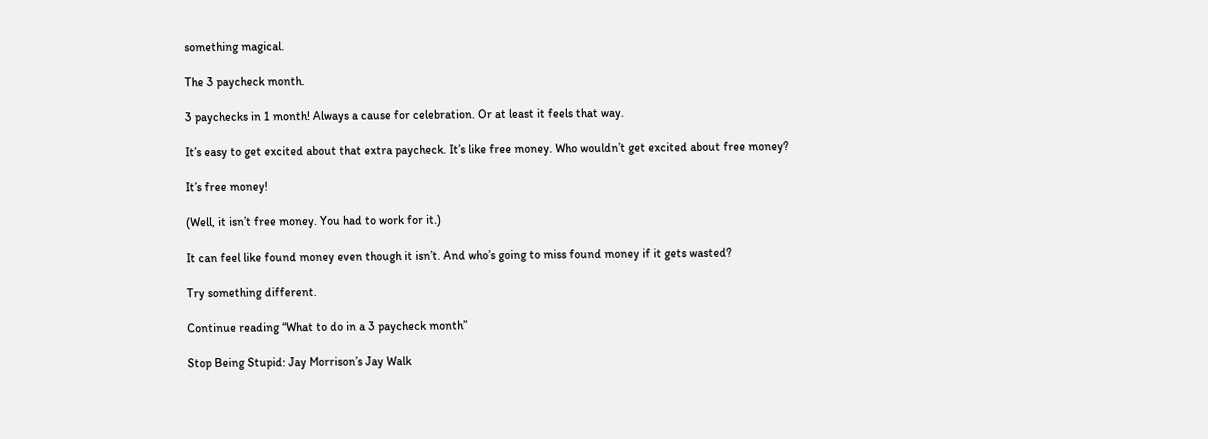something magical.

The 3 paycheck month.

3 paychecks in 1 month! Always a cause for celebration. Or at least it feels that way.

It’s easy to get excited about that extra paycheck. It’s like free money. Who wouldn’t get excited about free money?

It’s free money!

(Well, it isn’t free money. You had to work for it.)

It can feel like found money even though it isn’t. And who’s going to miss found money if it gets wasted?

Try something different.

Continue reading “What to do in a 3 paycheck month”

Stop Being Stupid: Jay Morrison’s Jay Walk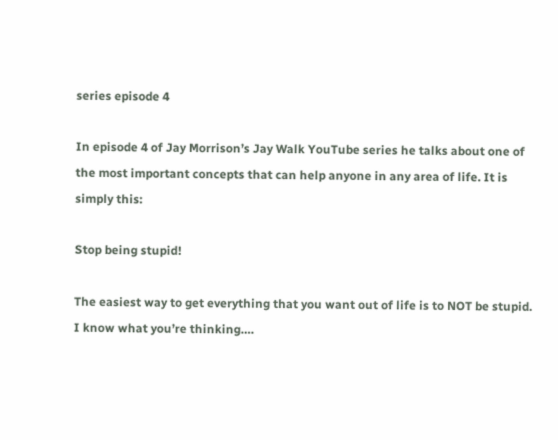series episode 4

In episode 4 of Jay Morrison’s Jay Walk YouTube series he talks about one of the most important concepts that can help anyone in any area of life. It is simply this:

Stop being stupid!

The easiest way to get everything that you want out of life is to NOT be stupid. I know what you’re thinking….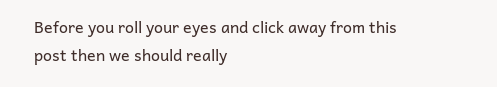Before you roll your eyes and click away from this post then we should really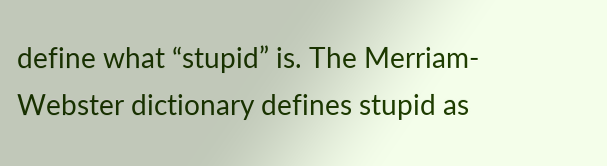define what “stupid” is. The Merriam-Webster dictionary defines stupid as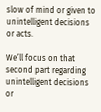slow of mind or given to unintelligent decisions or acts.

We’ll focus on that second part regarding unintelligent decisions or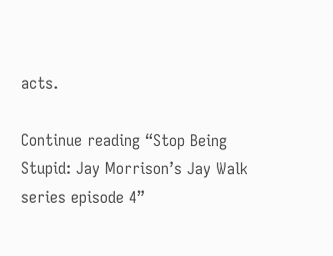acts.

Continue reading “Stop Being Stupid: Jay Morrison’s Jay Walk series episode 4”